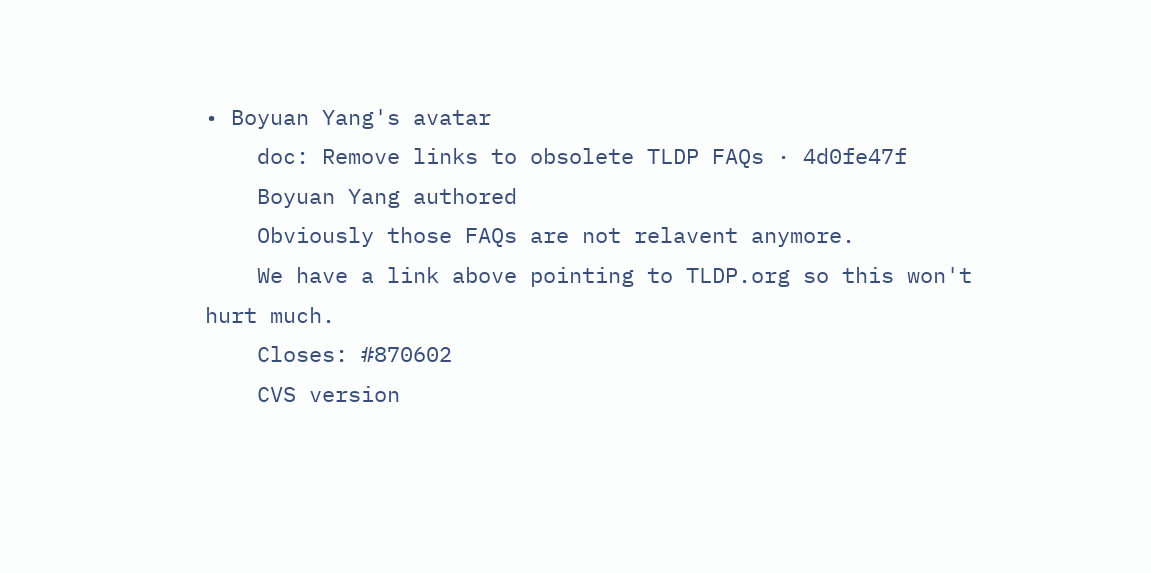• Boyuan Yang's avatar
    doc: Remove links to obsolete TLDP FAQs · 4d0fe47f
    Boyuan Yang authored
    Obviously those FAQs are not relavent anymore.
    We have a link above pointing to TLDP.org so this won't hurt much.
    Closes: #870602
    CVS version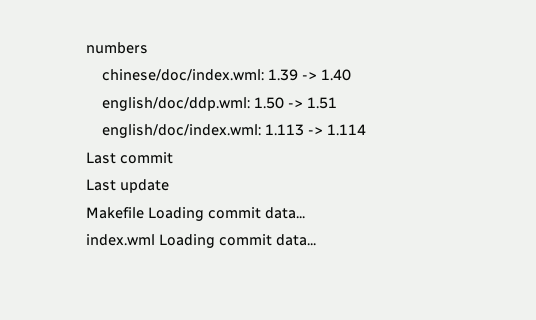numbers
    chinese/doc/index.wml: 1.39 -> 1.40
    english/doc/ddp.wml: 1.50 -> 1.51
    english/doc/index.wml: 1.113 -> 1.114
Last commit
Last update
Makefile Loading commit data...
index.wml Loading commit data...